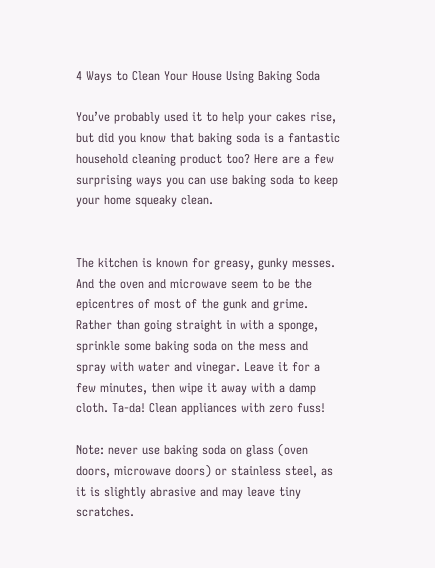4 Ways to Clean Your House Using Baking Soda

You’ve probably used it to help your cakes rise, but did you know that baking soda is a fantastic household cleaning product too? Here are a few surprising ways you can use baking soda to keep your home squeaky clean.


The kitchen is known for greasy, gunky messes. And the oven and microwave seem to be the epicentres of most of the gunk and grime. Rather than going straight in with a sponge, sprinkle some baking soda on the mess and spray with water and vinegar. Leave it for a few minutes, then wipe it away with a damp cloth. Ta-da! Clean appliances with zero fuss!

Note: never use baking soda on glass (oven doors, microwave doors) or stainless steel, as it is slightly abrasive and may leave tiny scratches.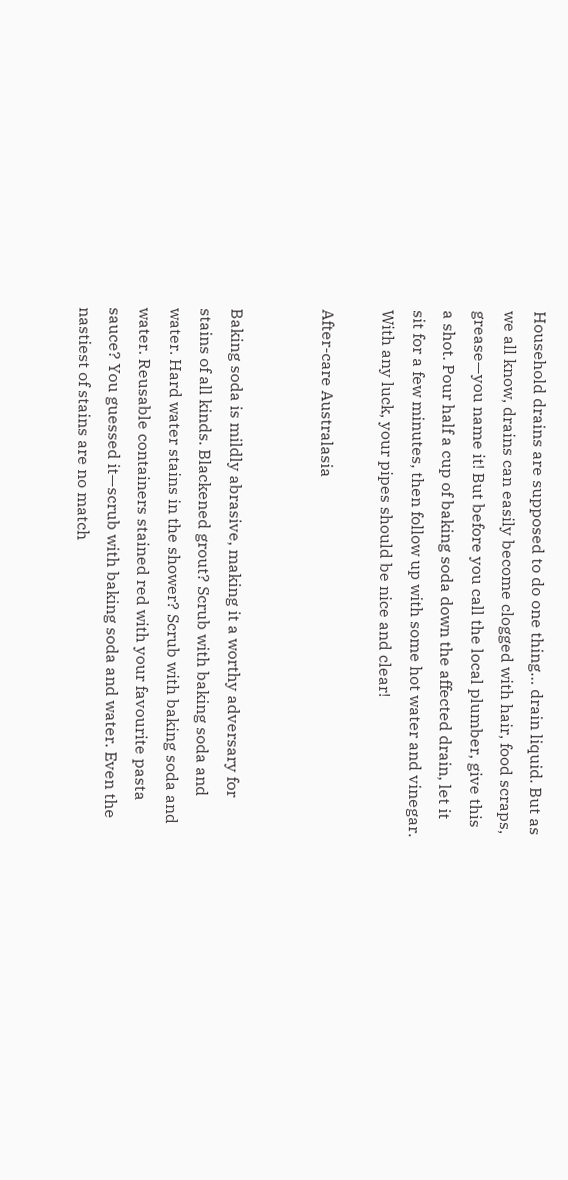Household drains are supposed to do one thing… drain liquid. But as we all know, drains can easily become clogged with hair, food scraps, grease—you name it! But before you call the local plumber, give this a shot. Pour half a cup of baking soda down the affected drain, let it sit for a few minutes, then follow up with some hot water and vinegar. With any luck, your pipes should be nice and clear!

After-care Australasia


Baking soda is mildly abrasive, making it a worthy adversary for stains of all kinds. Blackened grout? Scrub with baking soda and water. Hard water stains in the shower? Scrub with baking soda and water. Reusable containers stained red with your favourite pasta sauce? You guessed it—scrub with baking soda and water. Even the nastiest of stains are no match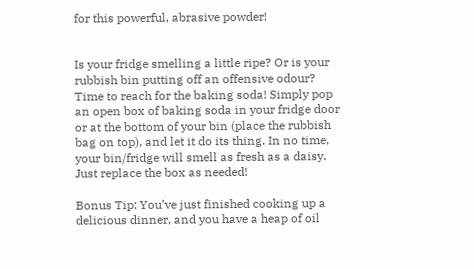for this powerful, abrasive powder!


Is your fridge smelling a little ripe? Or is your rubbish bin putting off an offensive odour? Time to reach for the baking soda! Simply pop an open box of baking soda in your fridge door or at the bottom of your bin (place the rubbish bag on top), and let it do its thing. In no time, your bin/fridge will smell as fresh as a daisy. Just replace the box as needed!

Bonus Tip: You’ve just finished cooking up a delicious dinner, and you have a heap of oil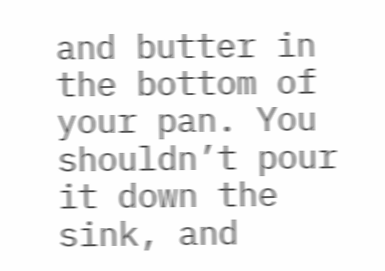and butter in the bottom of your pan. You shouldn’t pour it down the sink, and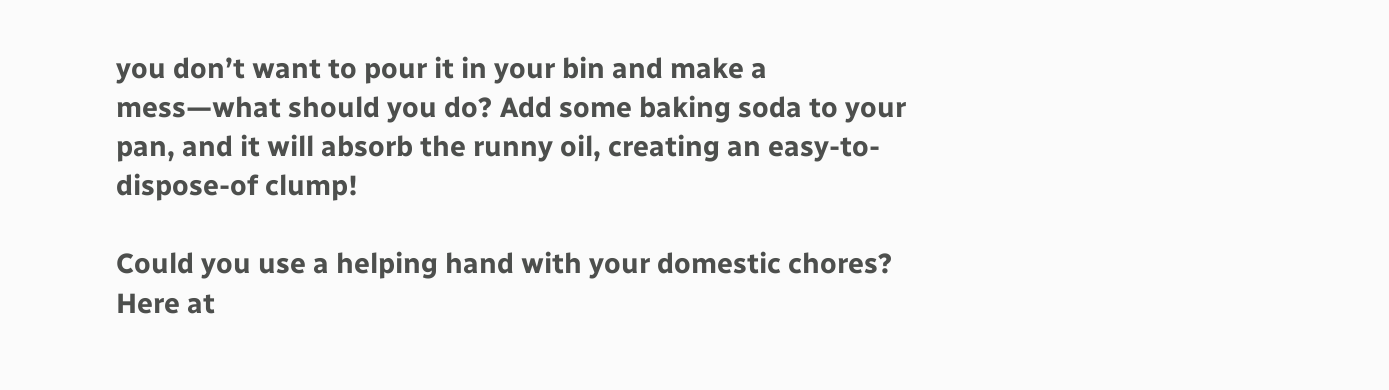you don’t want to pour it in your bin and make a mess—what should you do? Add some baking soda to your pan, and it will absorb the runny oil, creating an easy-to-dispose-of clump!

Could you use a helping hand with your domestic chores? Here at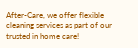After-Care, we offer flexible cleaning services as part of our trusted in home care!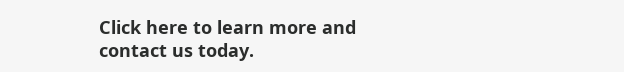Click here to learn more and contact us today.